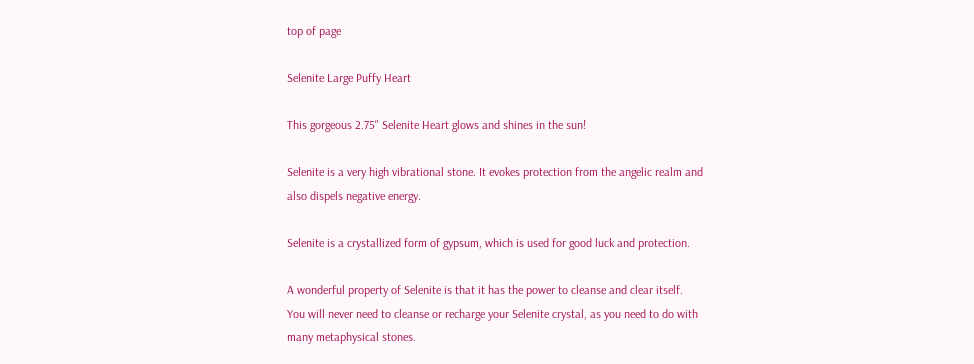top of page

Selenite Large Puffy Heart

This gorgeous 2.75" Selenite Heart glows and shines in the sun!

Selenite is a very high vibrational stone. It evokes protection from the angelic realm and also dispels negative energy.

Selenite is a crystallized form of gypsum, which is used for good luck and protection.

A wonderful property of Selenite is that it has the power to cleanse and clear itself.  You will never need to cleanse or recharge your Selenite crystal, as you need to do with many metaphysical stones.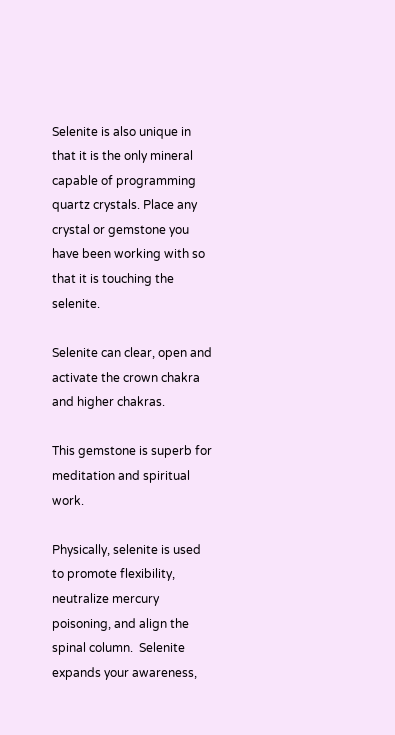Selenite is also unique in that it is the only mineral capable of programming quartz crystals. Place any crystal or gemstone you have been working with so that it is touching the selenite.

Selenite can clear, open and activate the crown chakra and higher chakras.

This gemstone is superb for meditation and spiritual work.

Physically, selenite is used to promote flexibility, neutralize mercury poisoning, and align the spinal column.  Selenite expands your awareness,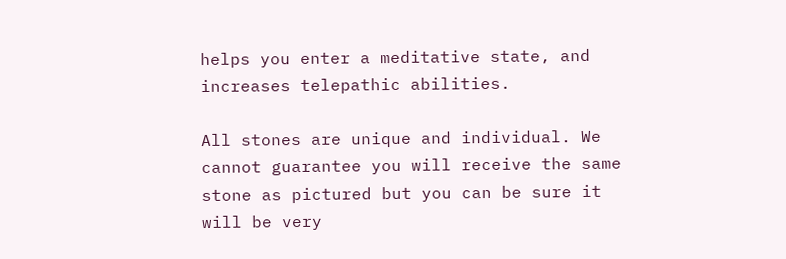helps you enter a meditative state, and increases telepathic abilities.

All stones are unique and individual. We cannot guarantee you will receive the same stone as pictured but you can be sure it will be very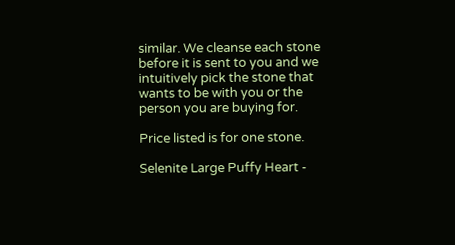similar. We cleanse each stone before it is sent to you and we intuitively pick the stone that wants to be with you or the person you are buying for.

Price listed is for one stone.

Selenite Large Puffy Heart -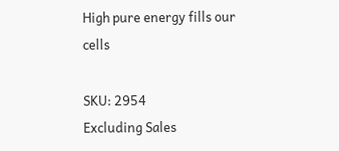High pure energy fills our cells

SKU: 2954
Excluding Sales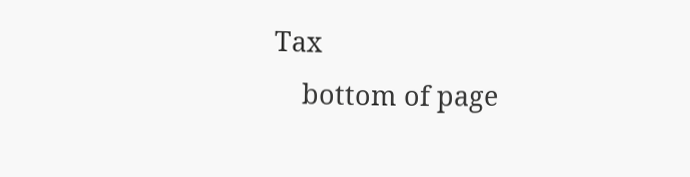Tax
    bottom of page